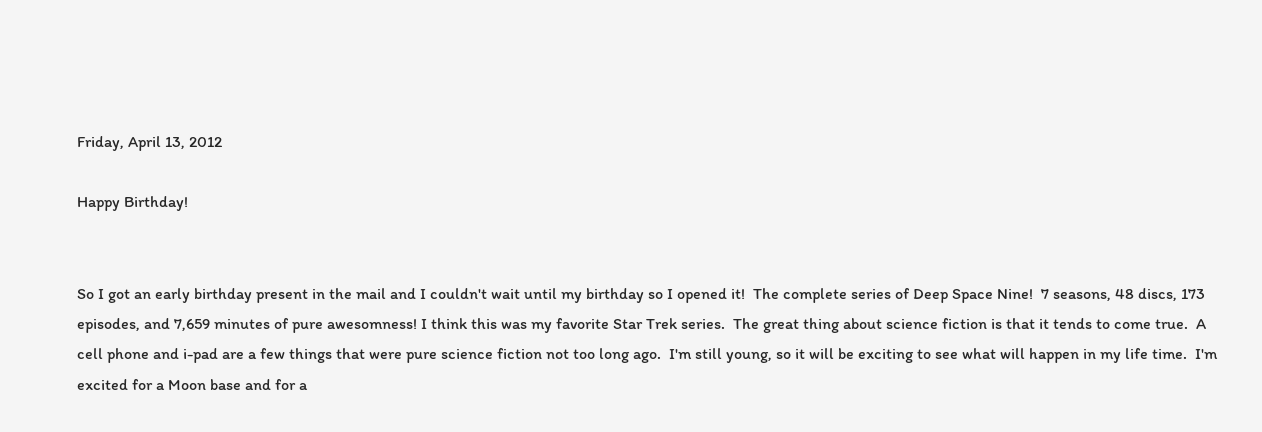Friday, April 13, 2012

Happy Birthday!


So I got an early birthday present in the mail and I couldn't wait until my birthday so I opened it!  The complete series of Deep Space Nine!  7 seasons, 48 discs, 173 episodes, and 7,659 minutes of pure awesomness! I think this was my favorite Star Trek series.  The great thing about science fiction is that it tends to come true.  A cell phone and i-pad are a few things that were pure science fiction not too long ago.  I'm still young, so it will be exciting to see what will happen in my life time.  I'm excited for a Moon base and for a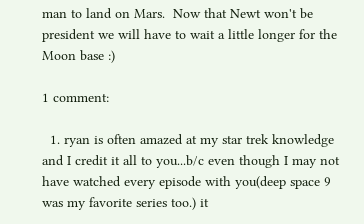man to land on Mars.  Now that Newt won't be president we will have to wait a little longer for the Moon base :)

1 comment:

  1. ryan is often amazed at my star trek knowledge and I credit it all to you...b/c even though I may not have watched every episode with you(deep space 9 was my favorite series too.) it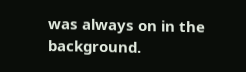was always on in the background.